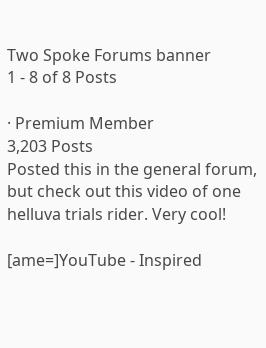Two Spoke Forums banner
1 - 8 of 8 Posts

· Premium Member
3,203 Posts
Posted this in the general forum, but check out this video of one helluva trials rider. Very cool!

[ame=]YouTube - Inspired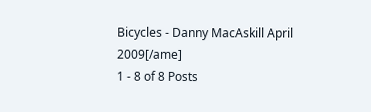Bicycles - Danny MacAskill April 2009[/ame]
1 - 8 of 8 Posts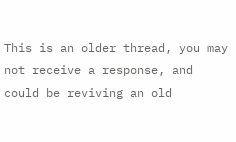This is an older thread, you may not receive a response, and could be reviving an old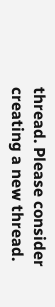thread. Please consider creating a new thread.